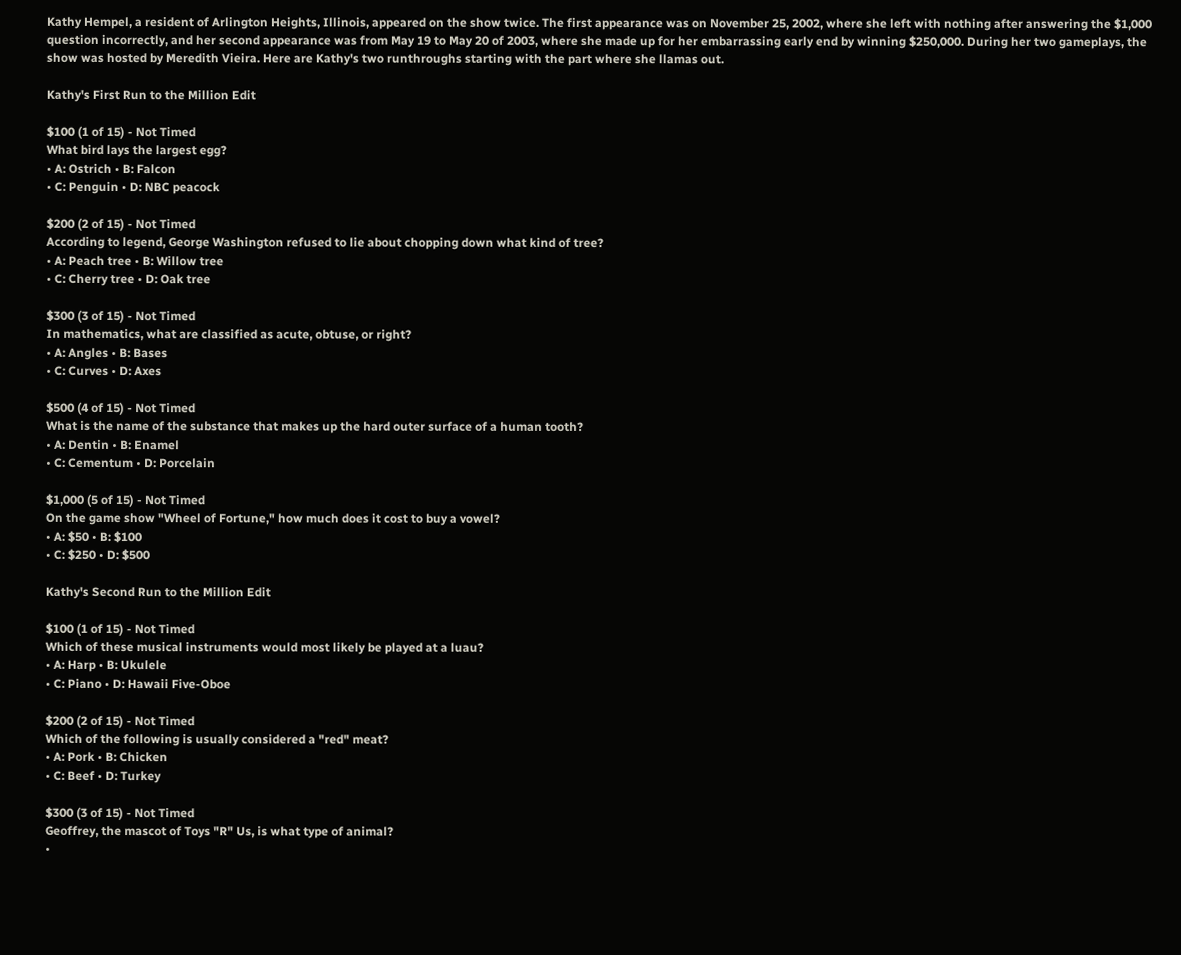Kathy Hempel, a resident of Arlington Heights, Illinois, appeared on the show twice. The first appearance was on November 25, 2002, where she left with nothing after answering the $1,000 question incorrectly, and her second appearance was from May 19 to May 20 of 2003, where she made up for her embarrassing early end by winning $250,000. During her two gameplays, the show was hosted by Meredith Vieira. Here are Kathy's two runthroughs starting with the part where she llamas out.

Kathy's First Run to the Million Edit

$100 (1 of 15) - Not Timed
What bird lays the largest egg?
• A: Ostrich • B: Falcon
• C: Penguin • D: NBC peacock

$200 (2 of 15) - Not Timed
According to legend, George Washington refused to lie about chopping down what kind of tree?
• A: Peach tree • B: Willow tree
• C: Cherry tree • D: Oak tree

$300 (3 of 15) - Not Timed
In mathematics, what are classified as acute, obtuse, or right?
• A: Angles • B: Bases
• C: Curves • D: Axes

$500 (4 of 15) - Not Timed
What is the name of the substance that makes up the hard outer surface of a human tooth?
• A: Dentin • B: Enamel
• C: Cementum • D: Porcelain

$1,000 (5 of 15) - Not Timed
On the game show "Wheel of Fortune," how much does it cost to buy a vowel?
• A: $50 • B: $100
• C: $250 • D: $500

Kathy's Second Run to the Million Edit

$100 (1 of 15) - Not Timed
Which of these musical instruments would most likely be played at a luau?
• A: Harp • B: Ukulele
• C: Piano • D: Hawaii Five-Oboe

$200 (2 of 15) - Not Timed
Which of the following is usually considered a "red" meat?
• A: Pork • B: Chicken
• C: Beef • D: Turkey

$300 (3 of 15) - Not Timed
Geoffrey, the mascot of Toys "R" Us, is what type of animal?
•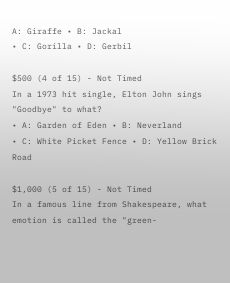A: Giraffe • B: Jackal
• C: Gorilla • D: Gerbil

$500 (4 of 15) - Not Timed
In a 1973 hit single, Elton John sings "Goodbye" to what?
• A: Garden of Eden • B: Neverland
• C: White Picket Fence • D: Yellow Brick Road

$1,000 (5 of 15) - Not Timed
In a famous line from Shakespeare, what emotion is called the "green-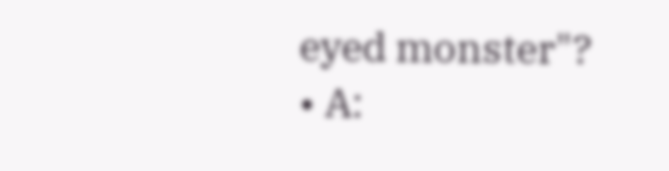eyed monster"?
• A: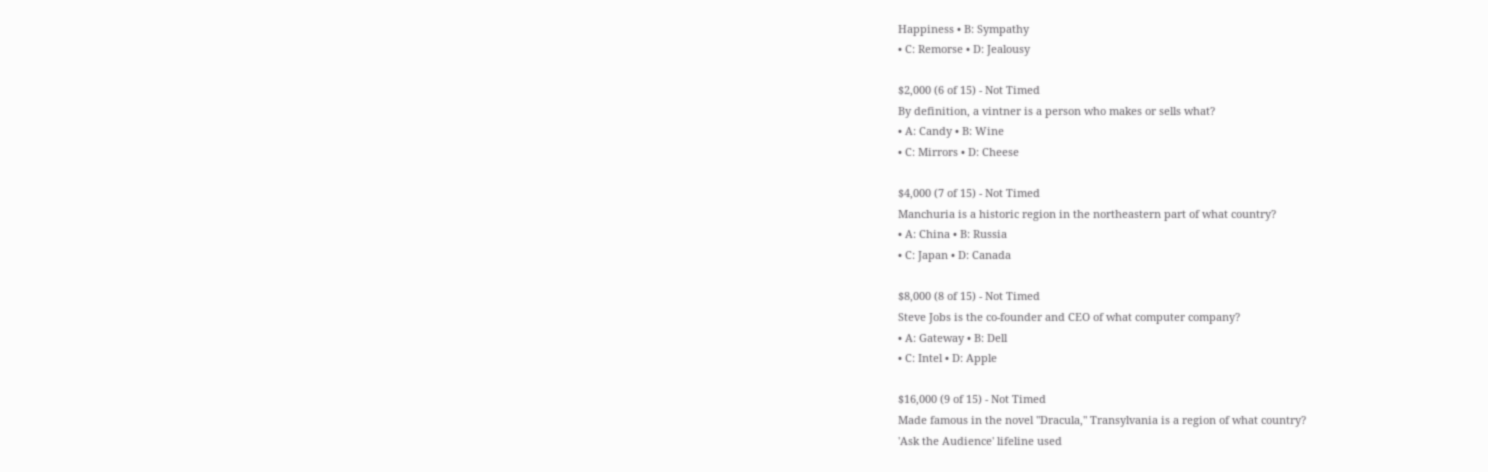Happiness • B: Sympathy
• C: Remorse • D: Jealousy

$2,000 (6 of 15) - Not Timed
By definition, a vintner is a person who makes or sells what?
• A: Candy • B: Wine
• C: Mirrors • D: Cheese

$4,000 (7 of 15) - Not Timed
Manchuria is a historic region in the northeastern part of what country?
• A: China • B: Russia
• C: Japan • D: Canada

$8,000 (8 of 15) - Not Timed
Steve Jobs is the co-founder and CEO of what computer company?
• A: Gateway • B: Dell
• C: Intel • D: Apple

$16,000 (9 of 15) - Not Timed
Made famous in the novel "Dracula," Transylvania is a region of what country?
'Ask the Audience' lifeline used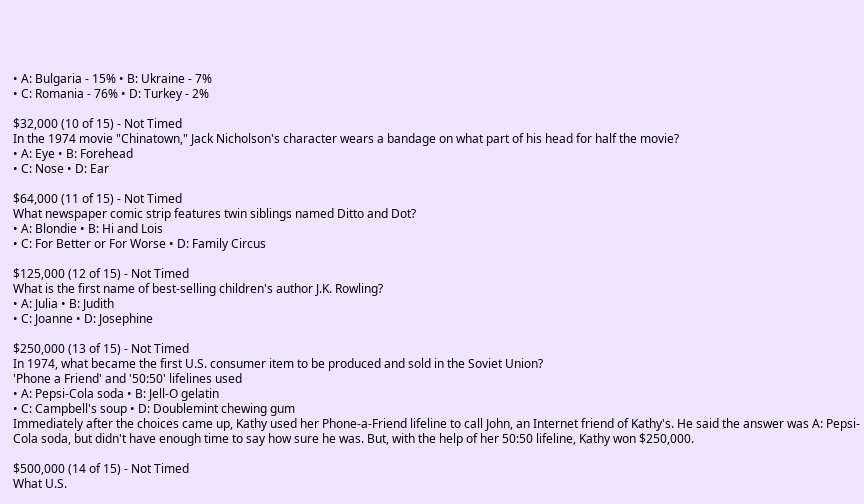• A: Bulgaria - 15% • B: Ukraine - 7%
• C: Romania - 76% • D: Turkey - 2%

$32,000 (10 of 15) - Not Timed
In the 1974 movie "Chinatown," Jack Nicholson's character wears a bandage on what part of his head for half the movie?
• A: Eye • B: Forehead
• C: Nose • D: Ear

$64,000 (11 of 15) - Not Timed
What newspaper comic strip features twin siblings named Ditto and Dot?
• A: Blondie • B: Hi and Lois
• C: For Better or For Worse • D: Family Circus

$125,000 (12 of 15) - Not Timed
What is the first name of best-selling children's author J.K. Rowling?
• A: Julia • B: Judith
• C: Joanne • D: Josephine

$250,000 (13 of 15) - Not Timed
In 1974, what became the first U.S. consumer item to be produced and sold in the Soviet Union?
'Phone a Friend' and '50:50' lifelines used
• A: Pepsi-Cola soda • B: Jell-O gelatin
• C: Campbell's soup • D: Doublemint chewing gum
Immediately after the choices came up, Kathy used her Phone-a-Friend lifeline to call John, an Internet friend of Kathy's. He said the answer was A: Pepsi-Cola soda, but didn't have enough time to say how sure he was. But, with the help of her 50:50 lifeline, Kathy won $250,000.

$500,000 (14 of 15) - Not Timed
What U.S.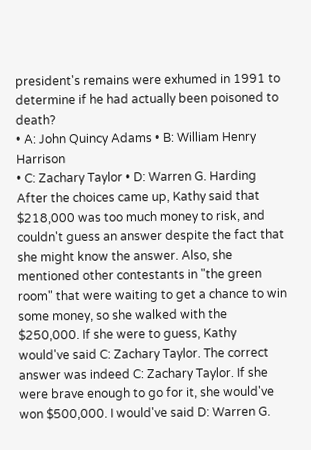president's remains were exhumed in 1991 to determine if he had actually been poisoned to death?
• A: John Quincy Adams • B: William Henry Harrison
• C: Zachary Taylor • D: Warren G. Harding
After the choices came up, Kathy said that $218,000 was too much money to risk, and couldn't guess an answer despite the fact that she might know the answer. Also, she mentioned other contestants in "the green room" that were waiting to get a chance to win some money, so she walked with the $250,000. If she were to guess, Kathy would've said C: Zachary Taylor. The correct answer was indeed C: Zachary Taylor. If she were brave enough to go for it, she would've won $500,000. I would've said D: Warren G.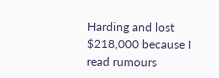Harding and lost $218,000 because I read rumours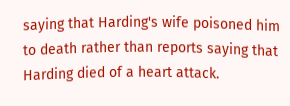saying that Harding's wife poisoned him to death rather than reports saying that Harding died of a heart attack.